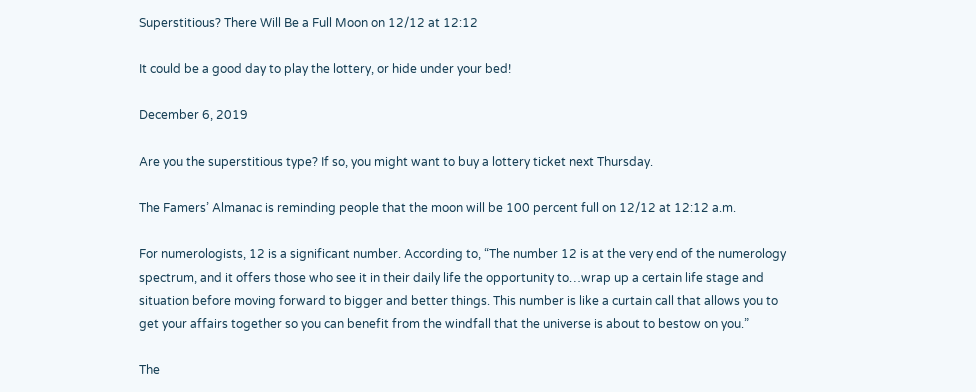Superstitious? There Will Be a Full Moon on 12/12 at 12:12

It could be a good day to play the lottery, or hide under your bed!

December 6, 2019

Are you the superstitious type? If so, you might want to buy a lottery ticket next Thursday.

The Famers’ Almanac is reminding people that the moon will be 100 percent full on 12/12 at 12:12 a.m.

For numerologists, 12 is a significant number. According to, “The number 12 is at the very end of the numerology spectrum, and it offers those who see it in their daily life the opportunity to…wrap up a certain life stage and situation before moving forward to bigger and better things. This number is like a curtain call that allows you to get your affairs together so you can benefit from the windfall that the universe is about to bestow on you.”

The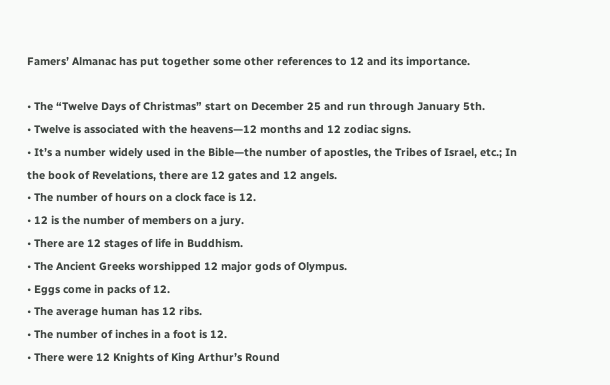Famers’ Almanac has put together some other references to 12 and its importance.

• The “Twelve Days of Christmas” start on December 25 and run through January 5th.
• Twelve is associated with the heavens—12 months and 12 zodiac signs.
• It’s a number widely used in the Bible—the number of apostles, the Tribes of Israel, etc.; In the book of Revelations, there are 12 gates and 12 angels.
• The number of hours on a clock face is 12.
• 12 is the number of members on a jury.
• There are 12 stages of life in Buddhism.
• The Ancient Greeks worshipped 12 major gods of Olympus.
• Eggs come in packs of 12.
• The average human has 12 ribs.
• The number of inches in a foot is 12.
• There were 12 Knights of King Arthur’s Round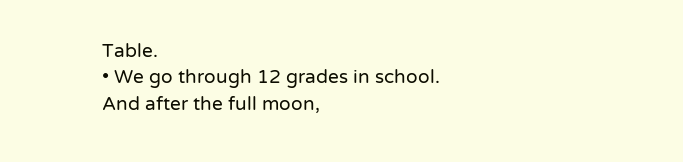Table.
• We go through 12 grades in school. And after the full moon,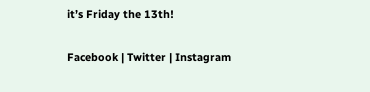it’s Friday the 13th!

Facebook | Twitter | Instagram